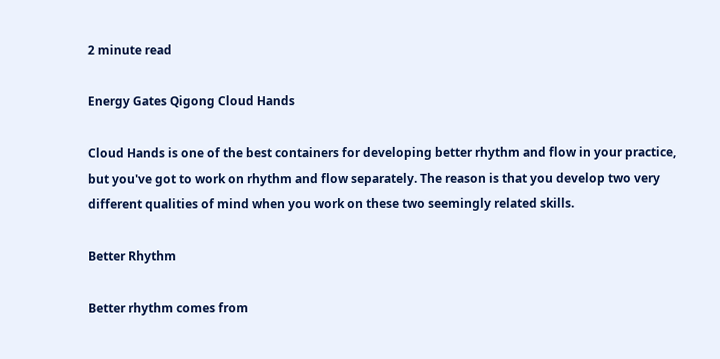2 minute read

Energy Gates Qigong Cloud Hands

Cloud Hands is one of the best containers for developing better rhythm and flow in your practice, but you've got to work on rhythm and flow separately. The reason is that you develop two very different qualities of mind when you work on these two seemingly related skills.

Better Rhythm

Better rhythm comes from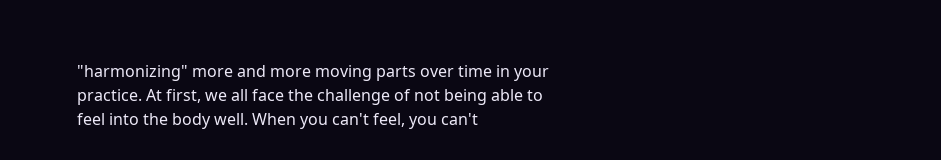"harmonizing" more and more moving parts over time in your practice. At first, we all face the challenge of not being able to feel into the body well. When you can't feel, you can't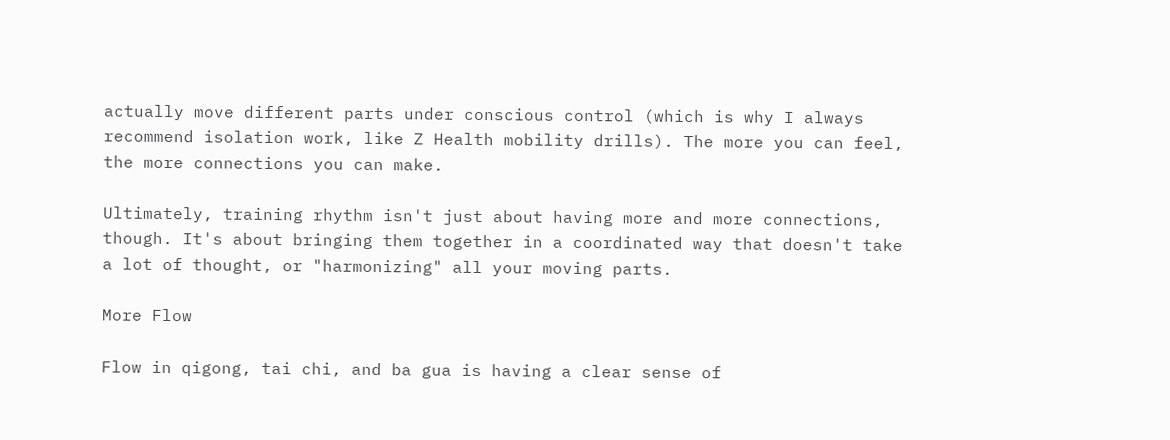actually move different parts under conscious control (which is why I always recommend isolation work, like Z Health mobility drills). The more you can feel, the more connections you can make.

Ultimately, training rhythm isn't just about having more and more connections, though. It's about bringing them together in a coordinated way that doesn't take a lot of thought, or "harmonizing" all your moving parts.

More Flow

Flow in qigong, tai chi, and ba gua is having a clear sense of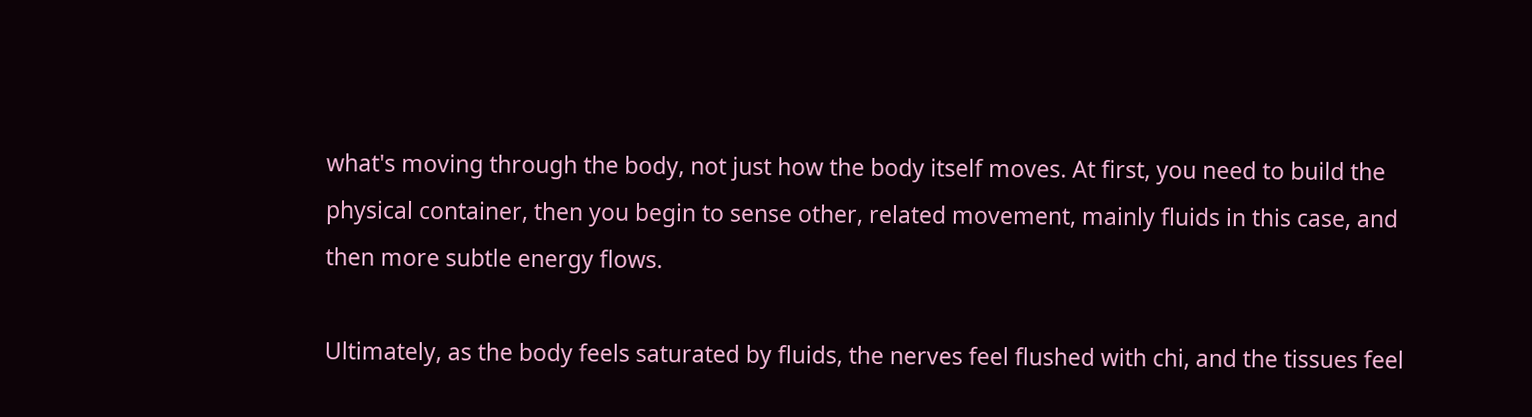what's moving through the body, not just how the body itself moves. At first, you need to build the physical container, then you begin to sense other, related movement, mainly fluids in this case, and then more subtle energy flows.

Ultimately, as the body feels saturated by fluids, the nerves feel flushed with chi, and the tissues feel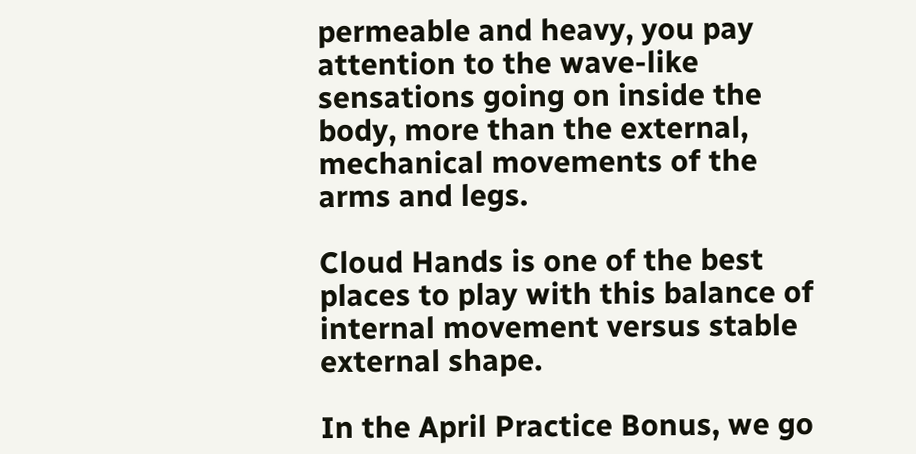permeable and heavy, you pay attention to the wave-like sensations going on inside the body, more than the external, mechanical movements of the arms and legs.

Cloud Hands is one of the best places to play with this balance of internal movement versus stable external shape.

In the April Practice Bonus, we go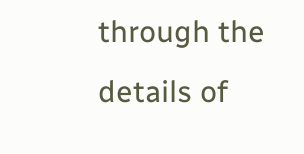through the details of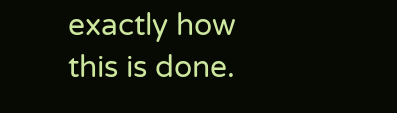exactly how this is done.